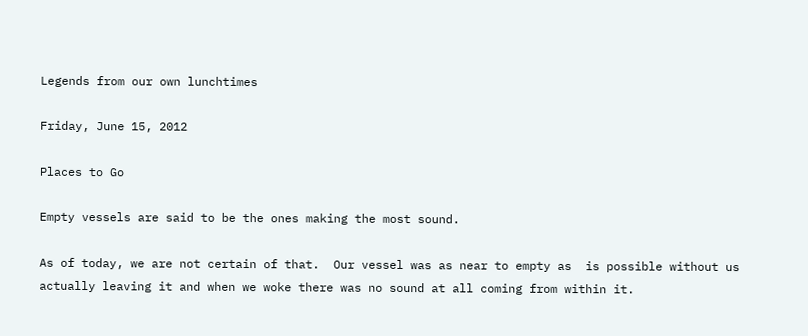Legends from our own lunchtimes

Friday, June 15, 2012

Places to Go

Empty vessels are said to be the ones making the most sound.

As of today, we are not certain of that.  Our vessel was as near to empty as  is possible without us actually leaving it and when we woke there was no sound at all coming from within it.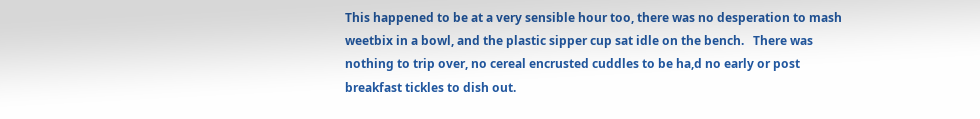This happened to be at a very sensible hour too, there was no desperation to mash weetbix in a bowl, and the plastic sipper cup sat idle on the bench.   There was nothing to trip over, no cereal encrusted cuddles to be ha,d no early or post breakfast tickles to dish out.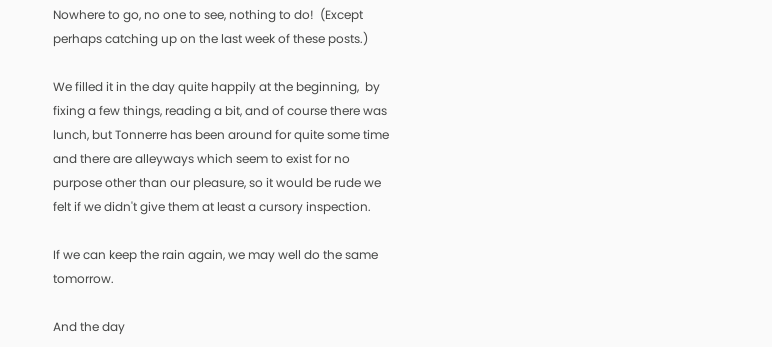Nowhere to go, no one to see, nothing to do!  (Except perhaps catching up on the last week of these posts.)

We filled it in the day quite happily at the beginning,  by fixing a few things, reading a bit, and of course there was lunch, but Tonnerre has been around for quite some time and there are alleyways which seem to exist for no purpose other than our pleasure, so it would be rude we felt if we didn't give them at least a cursory inspection.

If we can keep the rain again, we may well do the same tomorrow.

And the day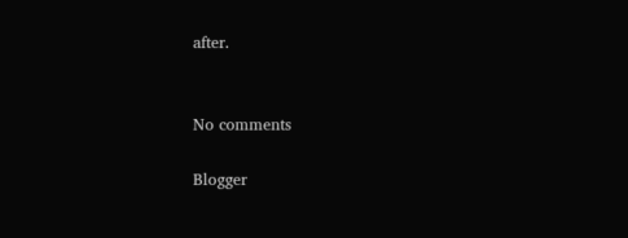after.


No comments

Blogger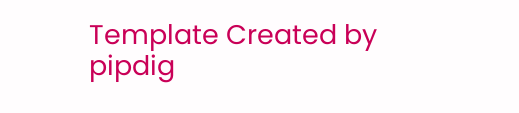Template Created by pipdig